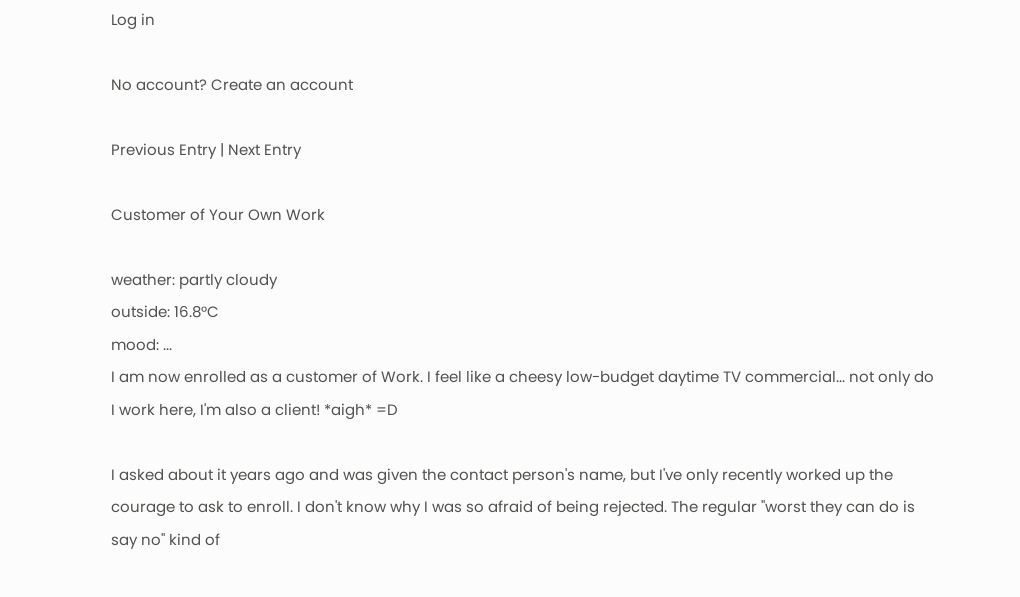Log in

No account? Create an account

Previous Entry | Next Entry

Customer of Your Own Work

weather: partly cloudy
outside: 16.8°C
mood: ...
I am now enrolled as a customer of Work. I feel like a cheesy low-budget daytime TV commercial... not only do I work here, I'm also a client! *aigh* =D

I asked about it years ago and was given the contact person's name, but I've only recently worked up the courage to ask to enroll. I don't know why I was so afraid of being rejected. The regular "worst they can do is say no" kind of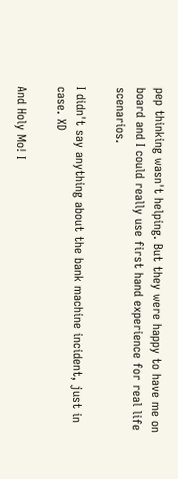pep thinking wasn't helping. But they were happy to have me on board and I could really use first hand experience for real life scenarios.

I didn't say anything about the bank machine incident, just in case. XD

And Holy Mo! I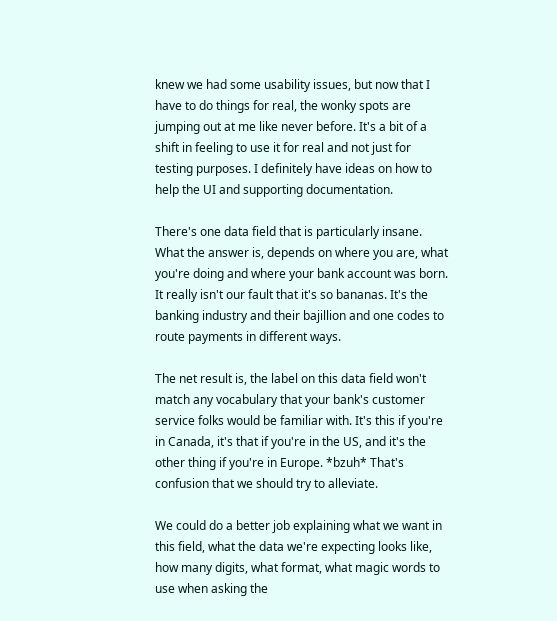knew we had some usability issues, but now that I have to do things for real, the wonky spots are jumping out at me like never before. It's a bit of a shift in feeling to use it for real and not just for testing purposes. I definitely have ideas on how to help the UI and supporting documentation.

There's one data field that is particularly insane. What the answer is, depends on where you are, what you're doing and where your bank account was born. It really isn't our fault that it's so bananas. It's the banking industry and their bajillion and one codes to route payments in different ways.

The net result is, the label on this data field won't match any vocabulary that your bank's customer service folks would be familiar with. It's this if you're in Canada, it's that if you're in the US, and it's the other thing if you're in Europe. *bzuh* That's confusion that we should try to alleviate.

We could do a better job explaining what we want in this field, what the data we're expecting looks like, how many digits, what format, what magic words to use when asking the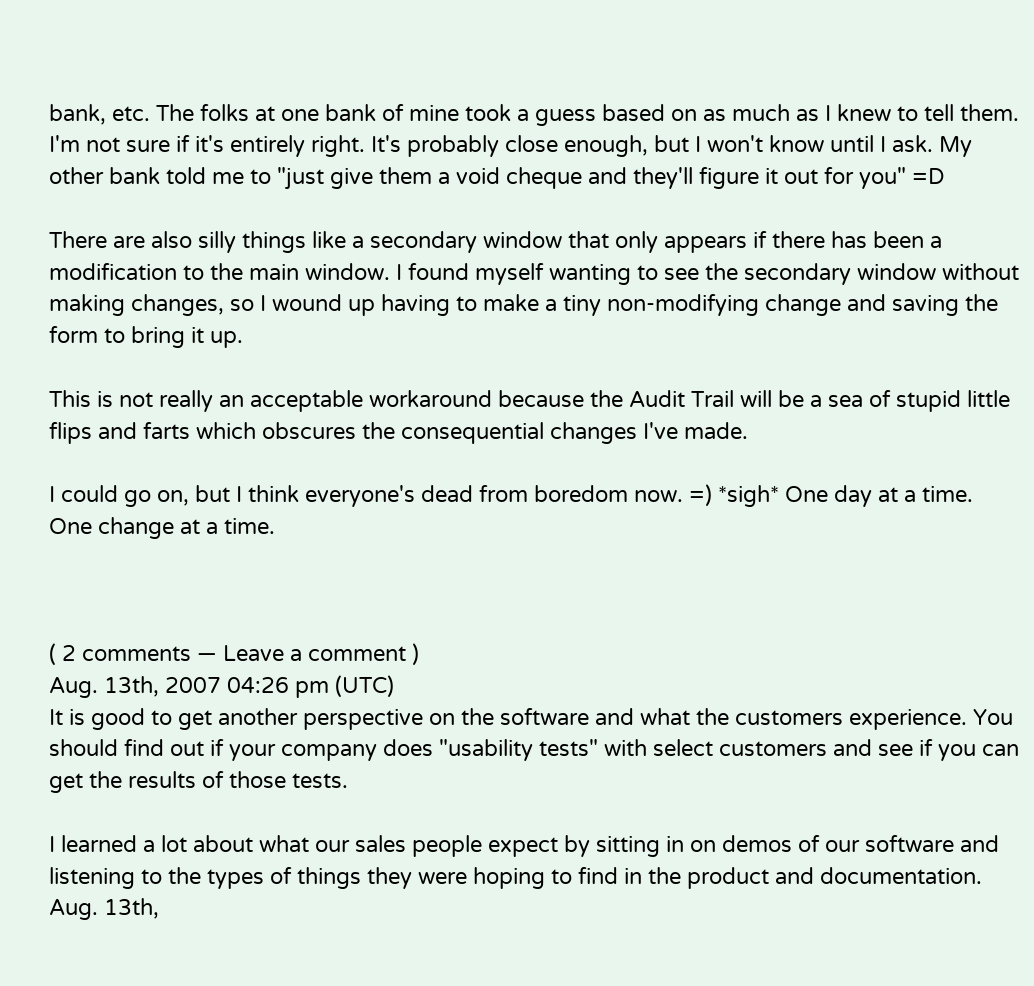bank, etc. The folks at one bank of mine took a guess based on as much as I knew to tell them. I'm not sure if it's entirely right. It's probably close enough, but I won't know until I ask. My other bank told me to "just give them a void cheque and they'll figure it out for you" =D

There are also silly things like a secondary window that only appears if there has been a modification to the main window. I found myself wanting to see the secondary window without making changes, so I wound up having to make a tiny non-modifying change and saving the form to bring it up.

This is not really an acceptable workaround because the Audit Trail will be a sea of stupid little flips and farts which obscures the consequential changes I've made.

I could go on, but I think everyone's dead from boredom now. =) *sigh* One day at a time. One change at a time.



( 2 comments — Leave a comment )
Aug. 13th, 2007 04:26 pm (UTC)
It is good to get another perspective on the software and what the customers experience. You should find out if your company does "usability tests" with select customers and see if you can get the results of those tests.

I learned a lot about what our sales people expect by sitting in on demos of our software and listening to the types of things they were hoping to find in the product and documentation.
Aug. 13th,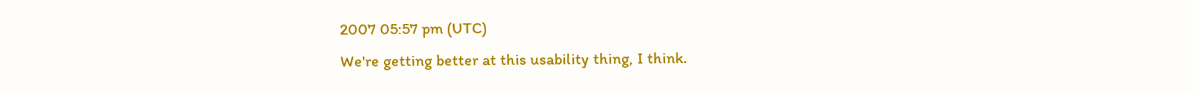2007 05:57 pm (UTC)
We're getting better at this usability thing, I think.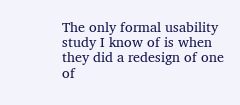The only formal usability study I know of is when they did a redesign of one of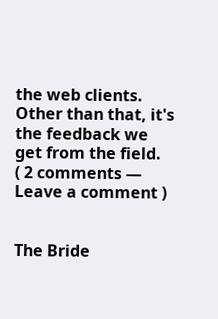the web clients. Other than that, it's the feedback we get from the field.
( 2 comments — Leave a comment )


The Bride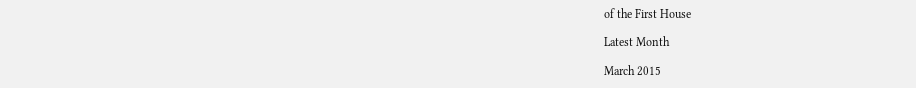of the First House

Latest Month

March 2015